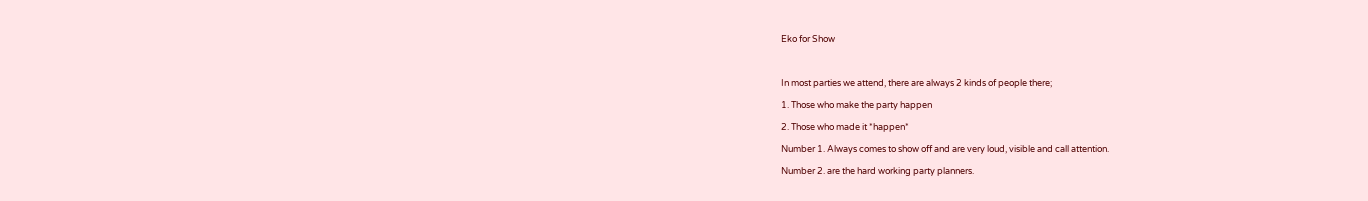Eko for Show



In most parties we attend, there are always 2 kinds of people there;

1. Those who make the party happen

2. Those who made it *happen*

Number 1. Always comes to show off and are very loud, visible and call attention.

Number 2. are the hard working party planners.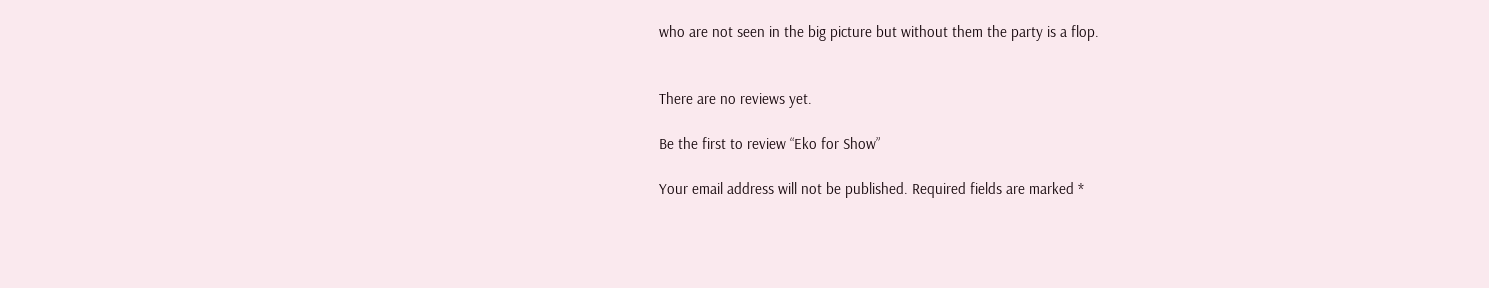who are not seen in the big picture but without them the party is a flop.


There are no reviews yet.

Be the first to review “Eko for Show”

Your email address will not be published. Required fields are marked *